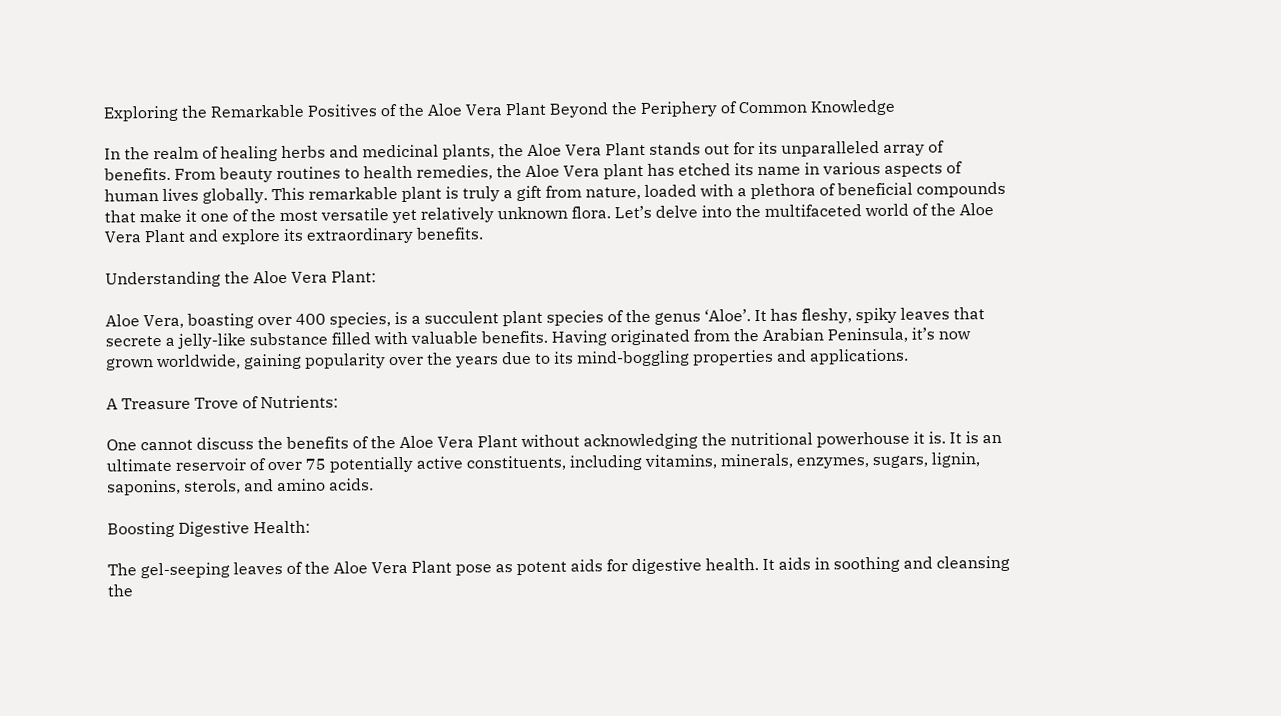Exploring the Remarkable Positives of the Aloe Vera Plant Beyond the Periphery of Common Knowledge

In the realm of healing herbs and medicinal plants, the Aloe Vera Plant stands out for its unparalleled array of benefits. From beauty routines to health remedies, the Aloe Vera plant has etched its name in various aspects of human lives globally. This remarkable plant is truly a gift from nature, loaded with a plethora of beneficial compounds that make it one of the most versatile yet relatively unknown flora. Let’s delve into the multifaceted world of the Aloe Vera Plant and explore its extraordinary benefits.

Understanding the Aloe Vera Plant:

Aloe Vera, boasting over 400 species, is a succulent plant species of the genus ‘Aloe’. It has fleshy, spiky leaves that secrete a jelly-like substance filled with valuable benefits. Having originated from the Arabian Peninsula, it’s now grown worldwide, gaining popularity over the years due to its mind-boggling properties and applications.

A Treasure Trove of Nutrients:

One cannot discuss the benefits of the Aloe Vera Plant without acknowledging the nutritional powerhouse it is. It is an ultimate reservoir of over 75 potentially active constituents, including vitamins, minerals, enzymes, sugars, lignin, saponins, sterols, and amino acids.

Boosting Digestive Health:

The gel-seeping leaves of the Aloe Vera Plant pose as potent aids for digestive health. It aids in soothing and cleansing the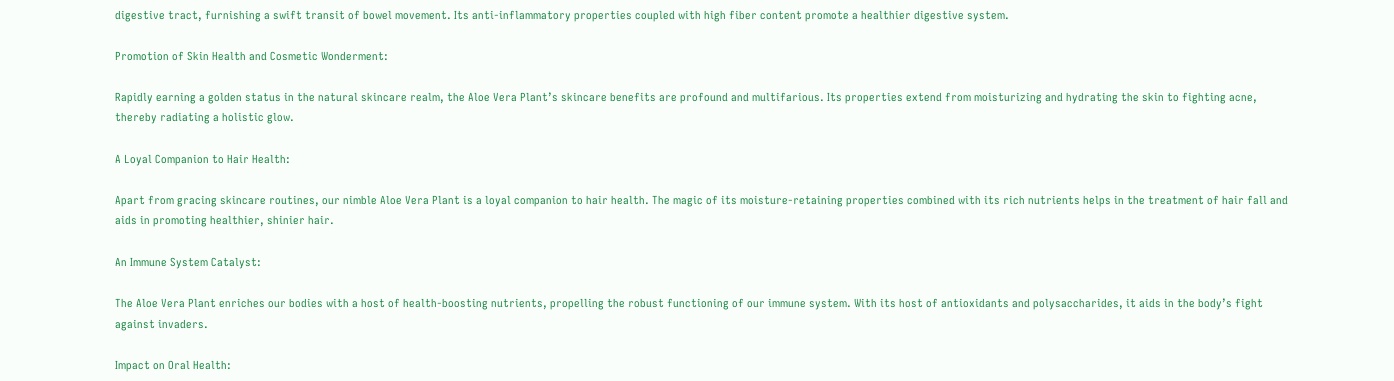digestive tract, furnishing a swift transit of bowel movement. Its anti-inflammatory properties coupled with high fiber content promote a healthier digestive system.

Promotion of Skin Health and Cosmetic Wonderment:

Rapidly earning a golden status in the natural skincare realm, the Aloe Vera Plant’s skincare benefits are profound and multifarious. Its properties extend from moisturizing and hydrating the skin to fighting acne, thereby radiating a holistic glow.

A Loyal Companion to Hair Health:

Apart from gracing skincare routines, our nimble Aloe Vera Plant is a loyal companion to hair health. The magic of its moisture-retaining properties combined with its rich nutrients helps in the treatment of hair fall and aids in promoting healthier, shinier hair.

An Immune System Catalyst:

The Aloe Vera Plant enriches our bodies with a host of health-boosting nutrients, propelling the robust functioning of our immune system. With its host of antioxidants and polysaccharides, it aids in the body’s fight against invaders.

Impact on Oral Health: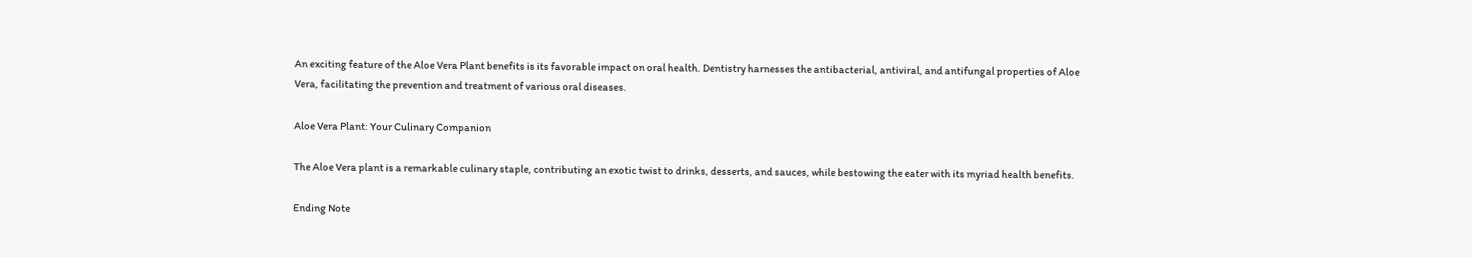An exciting feature of the Aloe Vera Plant benefits is its favorable impact on oral health. Dentistry harnesses the antibacterial, antiviral, and antifungal properties of Aloe Vera, facilitating the prevention and treatment of various oral diseases.

Aloe Vera Plant: Your Culinary Companion

The Aloe Vera plant is a remarkable culinary staple, contributing an exotic twist to drinks, desserts, and sauces, while bestowing the eater with its myriad health benefits.

Ending Note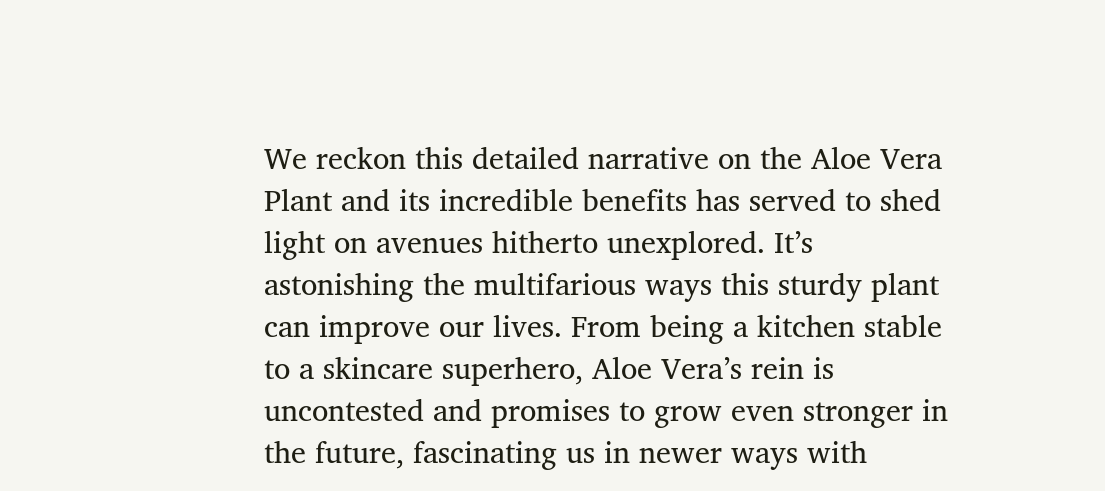We reckon this detailed narrative on the Aloe Vera Plant and its incredible benefits has served to shed light on avenues hitherto unexplored. It’s astonishing the multifarious ways this sturdy plant can improve our lives. From being a kitchen stable to a skincare superhero, Aloe Vera’s rein is uncontested and promises to grow even stronger in the future, fascinating us in newer ways with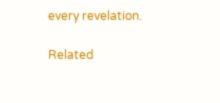every revelation.

Related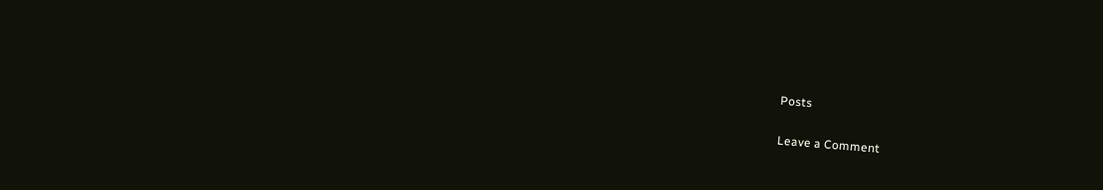Posts

Leave a Comment